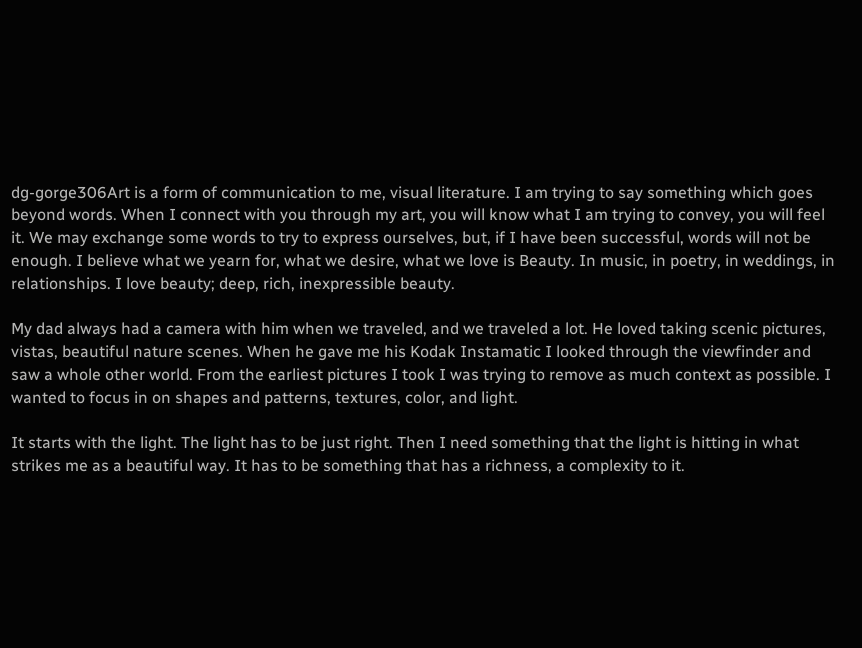dg-gorge306Art is a form of communication to me, visual literature. I am trying to say something which goes beyond words. When I connect with you through my art, you will know what I am trying to convey, you will feel it. We may exchange some words to try to express ourselves, but, if I have been successful, words will not be enough. I believe what we yearn for, what we desire, what we love is Beauty. In music, in poetry, in weddings, in relationships. I love beauty; deep, rich, inexpressible beauty.

My dad always had a camera with him when we traveled, and we traveled a lot. He loved taking scenic pictures, vistas, beautiful nature scenes. When he gave me his Kodak Instamatic I looked through the viewfinder and saw a whole other world. From the earliest pictures I took I was trying to remove as much context as possible. I wanted to focus in on shapes and patterns, textures, color, and light.

It starts with the light. The light has to be just right. Then I need something that the light is hitting in what strikes me as a beautiful way. It has to be something that has a richness, a complexity to it.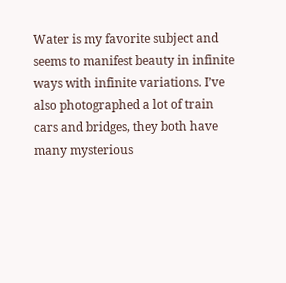Water is my favorite subject and seems to manifest beauty in infinite ways with infinite variations. I’ve also photographed a lot of train cars and bridges, they both have many mysterious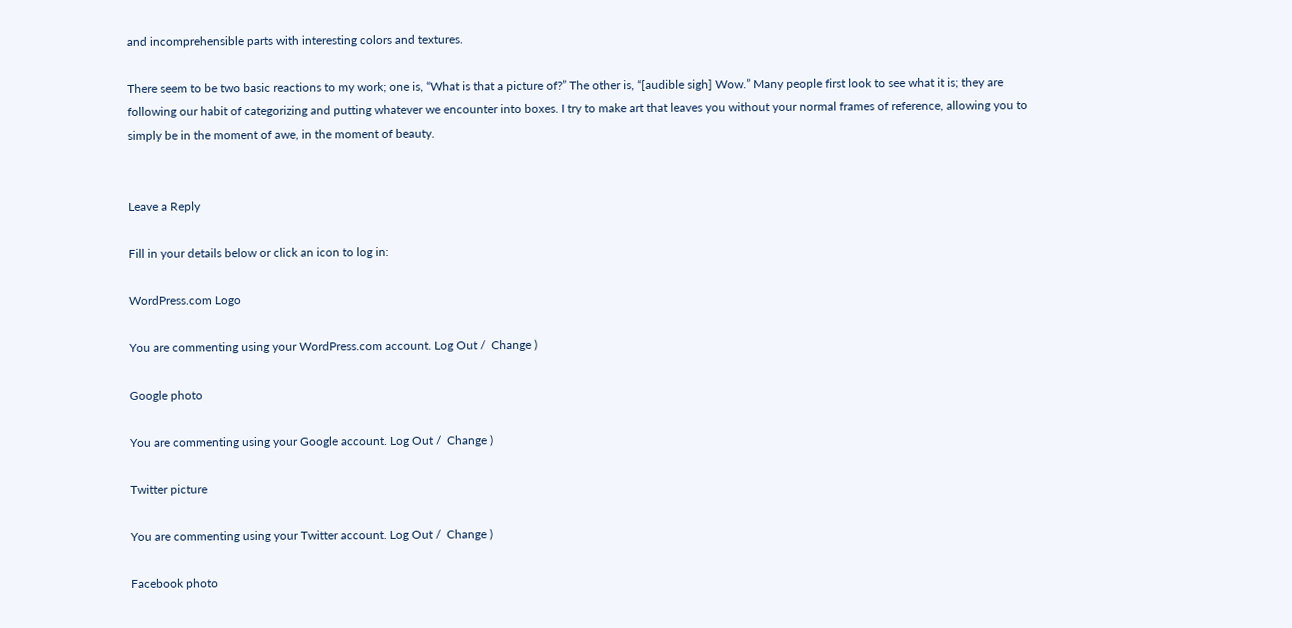and incomprehensible parts with interesting colors and textures.

There seem to be two basic reactions to my work; one is, “What is that a picture of?” The other is, “[audible sigh] Wow.” Many people first look to see what it is; they are following our habit of categorizing and putting whatever we encounter into boxes. I try to make art that leaves you without your normal frames of reference, allowing you to simply be in the moment of awe, in the moment of beauty.


Leave a Reply

Fill in your details below or click an icon to log in:

WordPress.com Logo

You are commenting using your WordPress.com account. Log Out /  Change )

Google photo

You are commenting using your Google account. Log Out /  Change )

Twitter picture

You are commenting using your Twitter account. Log Out /  Change )

Facebook photo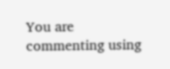You are commenting using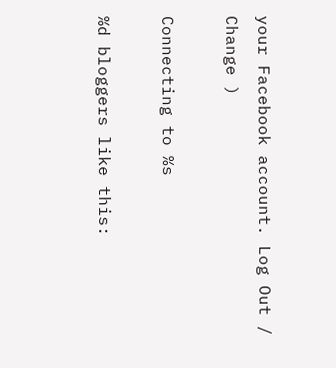your Facebook account. Log Out /  Change )

Connecting to %s

%d bloggers like this: